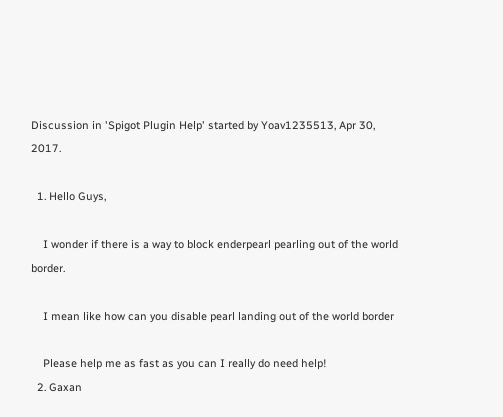Discussion in 'Spigot Plugin Help' started by Yoav1235513, Apr 30, 2017.

  1. Hello Guys,

    I wonder if there is a way to block enderpearl pearling out of the world border.

    I mean like how can you disable pearl landing out of the world border

    Please help me as fast as you can I really do need help!
  2. Gaxan